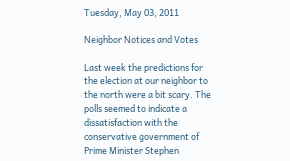Tuesday, May 03, 2011

Neighbor Notices and Votes

Last week the predictions for the election at our neighbor to the north were a bit scary. The polls seemed to indicate a dissatisfaction with the conservative government of Prime Minister Stephen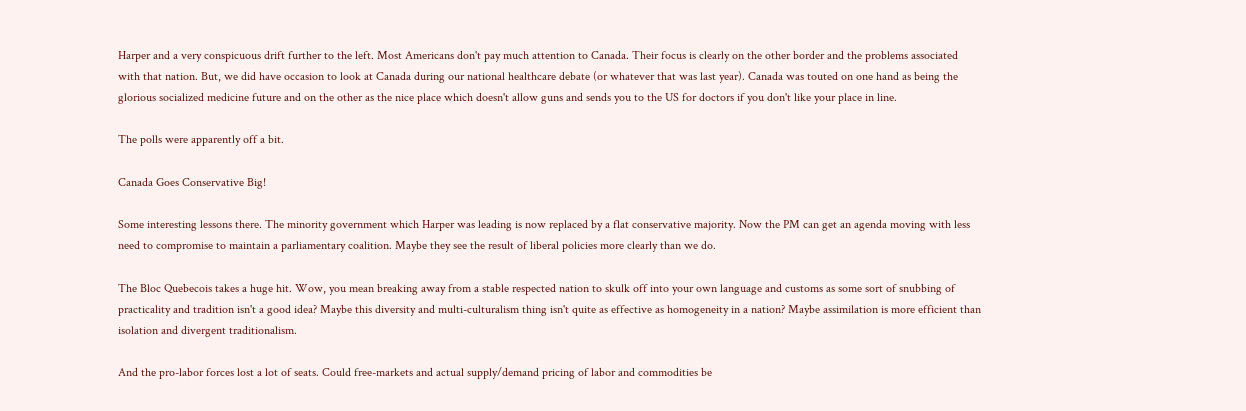Harper and a very conspicuous drift further to the left. Most Americans don't pay much attention to Canada. Their focus is clearly on the other border and the problems associated with that nation. But, we did have occasion to look at Canada during our national healthcare debate (or whatever that was last year). Canada was touted on one hand as being the glorious socialized medicine future and on the other as the nice place which doesn't allow guns and sends you to the US for doctors if you don't like your place in line.

The polls were apparently off a bit.

Canada Goes Conservative Big!

Some interesting lessons there. The minority government which Harper was leading is now replaced by a flat conservative majority. Now the PM can get an agenda moving with less need to compromise to maintain a parliamentary coalition. Maybe they see the result of liberal policies more clearly than we do.

The Bloc Quebecois takes a huge hit. Wow, you mean breaking away from a stable respected nation to skulk off into your own language and customs as some sort of snubbing of practicality and tradition isn't a good idea? Maybe this diversity and multi-culturalism thing isn't quite as effective as homogeneity in a nation? Maybe assimilation is more efficient than isolation and divergent traditionalism.

And the pro-labor forces lost a lot of seats. Could free-markets and actual supply/demand pricing of labor and commodities be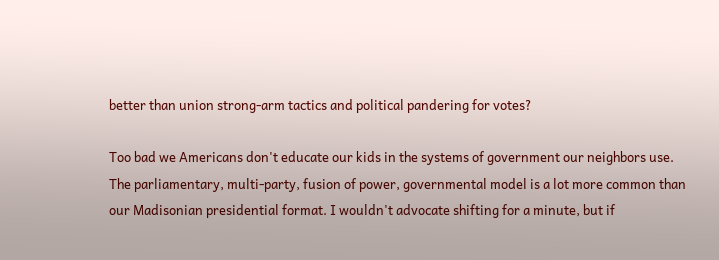better than union strong-arm tactics and political pandering for votes?

Too bad we Americans don't educate our kids in the systems of government our neighbors use. The parliamentary, multi-party, fusion of power, governmental model is a lot more common than our Madisonian presidential format. I wouldn't advocate shifting for a minute, but if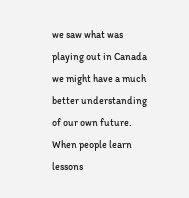we saw what was playing out in Canada we might have a much better understanding of our own future. When people learn lessons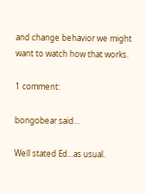and change behavior we might want to watch how that works.

1 comment:

bongobear said...

Well stated Ed...as usual.